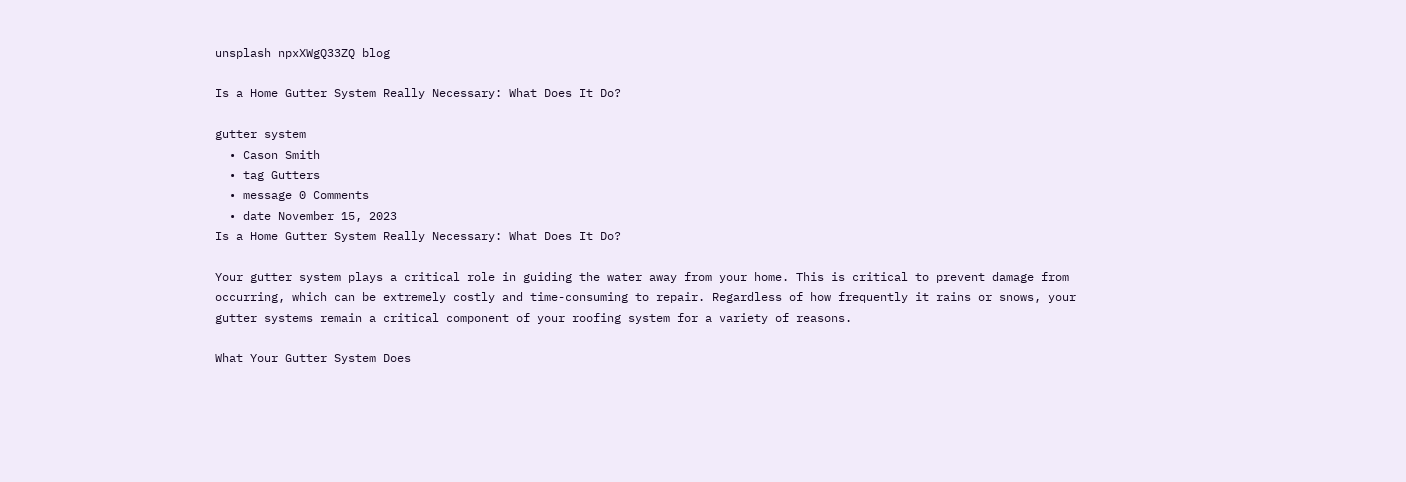unsplash npxXWgQ33ZQ blog

Is a Home Gutter System Really Necessary: What Does It Do?

gutter system
  • Cason Smith
  • tag Gutters
  • message 0 Comments
  • date November 15, 2023
Is a Home Gutter System Really Necessary: What Does It Do?

Your gutter system plays a critical role in guiding the water away from your home. This is critical to prevent damage from occurring, which can be extremely costly and time-consuming to repair. Regardless of how frequently it rains or snows, your gutter systems remain a critical component of your roofing system for a variety of reasons.

What Your Gutter System Does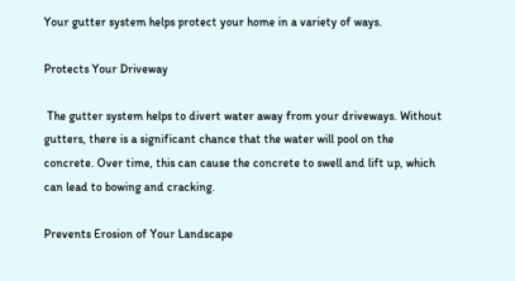Your gutter system helps protect your home in a variety of ways.

Protects Your Driveway

 The gutter system helps to divert water away from your driveways. Without gutters, there is a significant chance that the water will pool on the concrete. Over time, this can cause the concrete to swell and lift up, which can lead to bowing and cracking.

Prevents Erosion of Your Landscape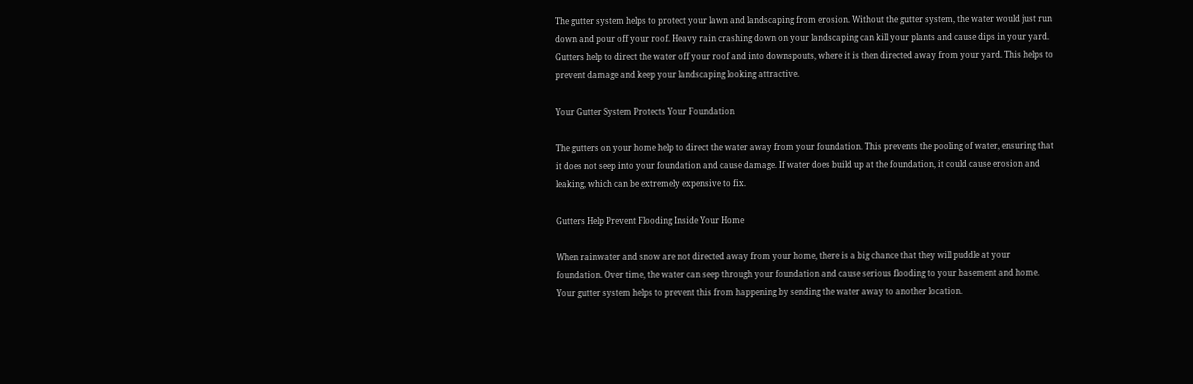The gutter system helps to protect your lawn and landscaping from erosion. Without the gutter system, the water would just run down and pour off your roof. Heavy rain crashing down on your landscaping can kill your plants and cause dips in your yard. Gutters help to direct the water off your roof and into downspouts, where it is then directed away from your yard. This helps to prevent damage and keep your landscaping looking attractive.

Your Gutter System Protects Your Foundation

The gutters on your home help to direct the water away from your foundation. This prevents the pooling of water, ensuring that it does not seep into your foundation and cause damage. If water does build up at the foundation, it could cause erosion and leaking, which can be extremely expensive to fix.

Gutters Help Prevent Flooding Inside Your Home

When rainwater and snow are not directed away from your home, there is a big chance that they will puddle at your foundation. Over time, the water can seep through your foundation and cause serious flooding to your basement and home. Your gutter system helps to prevent this from happening by sending the water away to another location.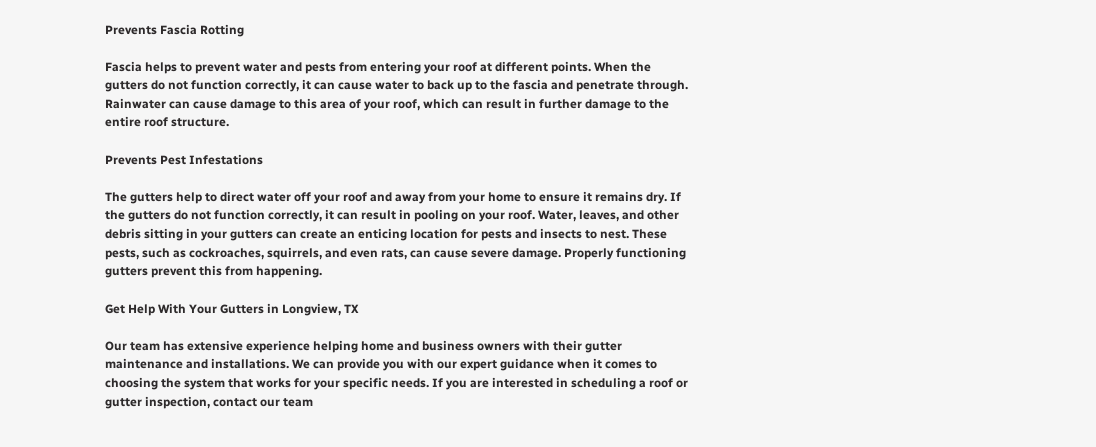Prevents Fascia Rotting

Fascia helps to prevent water and pests from entering your roof at different points. When the gutters do not function correctly, it can cause water to back up to the fascia and penetrate through. Rainwater can cause damage to this area of your roof, which can result in further damage to the entire roof structure.

Prevents Pest Infestations

The gutters help to direct water off your roof and away from your home to ensure it remains dry. If the gutters do not function correctly, it can result in pooling on your roof. Water, leaves, and other debris sitting in your gutters can create an enticing location for pests and insects to nest. These pests, such as cockroaches, squirrels, and even rats, can cause severe damage. Properly functioning gutters prevent this from happening.

Get Help With Your Gutters in Longview, TX

Our team has extensive experience helping home and business owners with their gutter maintenance and installations. We can provide you with our expert guidance when it comes to choosing the system that works for your specific needs. If you are interested in scheduling a roof or gutter inspection, contact our team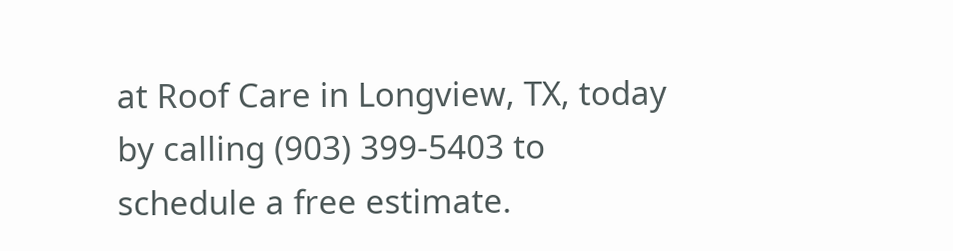at Roof Care in Longview, TX, today by calling (903) 399-5403 to schedule a free estimate.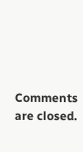Comments are closed.